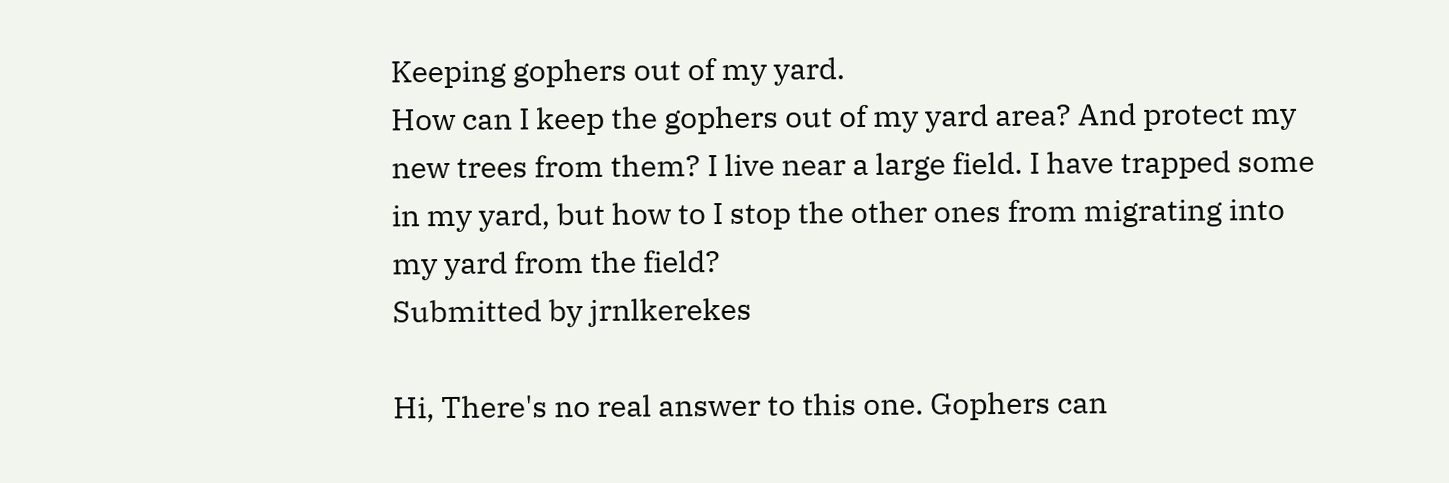Keeping gophers out of my yard.
How can I keep the gophers out of my yard area? And protect my new trees from them? I live near a large field. I have trapped some in my yard, but how to I stop the other ones from migrating into my yard from the field?
Submitted by jrnlkerekes

Hi, There's no real answer to this one. Gophers can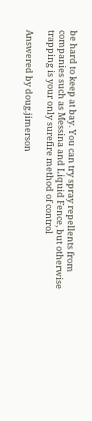be hard to keep at bay. You can try spray repellents from companies such as Messina and Liquid Fence, but otherwise trapping is your only surefire method of control

Answered by doug.jimerson